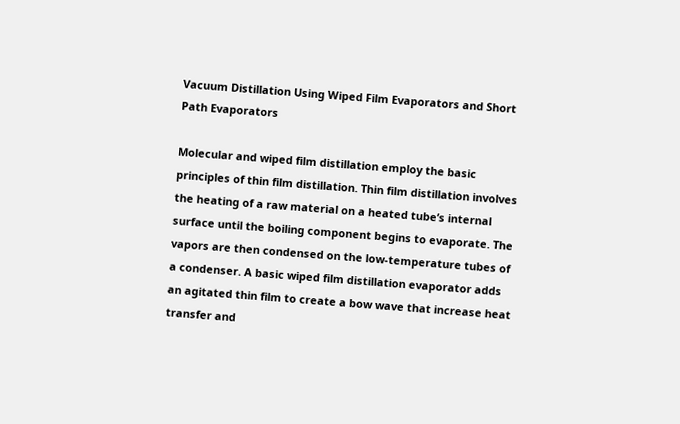Vacuum Distillation Using Wiped Film Evaporators and Short Path Evaporators

Molecular and wiped film distillation employ the basic principles of thin film distillation. Thin film distillation involves the heating of a raw material on a heated tube’s internal surface until the boiling component begins to evaporate. The vapors are then condensed on the low-temperature tubes of a condenser. A basic wiped film distillation evaporator adds an agitated thin film to create a bow wave that increase heat transfer and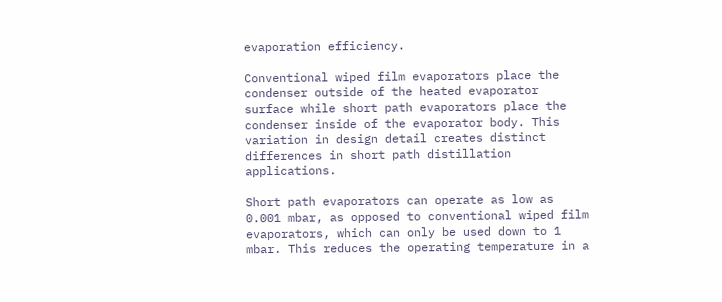evaporation efficiency.

Conventional wiped film evaporators place the condenser outside of the heated evaporator surface while short path evaporators place the condenser inside of the evaporator body. This variation in design detail creates distinct differences in short path distillation applications.

Short path evaporators can operate as low as 0.001 mbar, as opposed to conventional wiped film evaporators, which can only be used down to 1 mbar. This reduces the operating temperature in a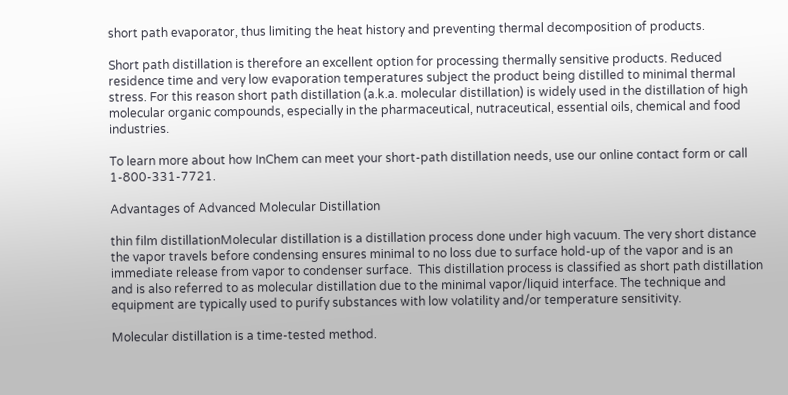short path evaporator, thus limiting the heat history and preventing thermal decomposition of products.

Short path distillation is therefore an excellent option for processing thermally sensitive products. Reduced residence time and very low evaporation temperatures subject the product being distilled to minimal thermal stress. For this reason short path distillation (a.k.a. molecular distillation) is widely used in the distillation of high molecular organic compounds, especially in the pharmaceutical, nutraceutical, essential oils, chemical and food industries.

To learn more about how InChem can meet your short-path distillation needs, use our online contact form or call 1-800-331-7721.

Advantages of Advanced Molecular Distillation

thin film distillationMolecular distillation is a distillation process done under high vacuum. The very short distance the vapor travels before condensing ensures minimal to no loss due to surface hold-up of the vapor and is an immediate release from vapor to condenser surface.  This distillation process is classified as short path distillation and is also referred to as molecular distillation due to the minimal vapor/liquid interface. The technique and equipment are typically used to purify substances with low volatility and/or temperature sensitivity.

Molecular distillation is a time-tested method.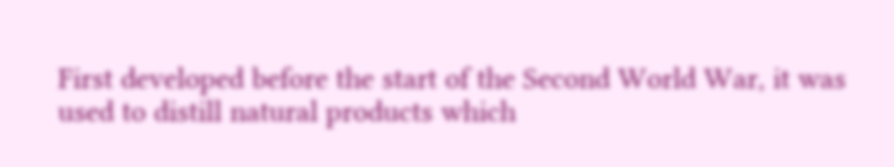First developed before the start of the Second World War, it was used to distill natural products which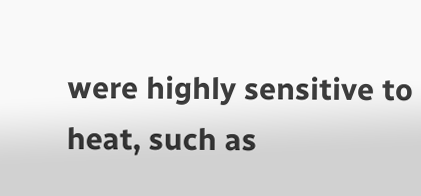were highly sensitive to heat, such as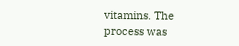vitamins. The process was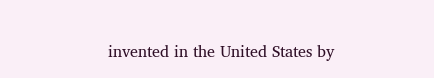invented in the United States by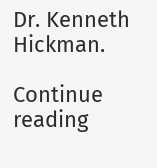Dr. Kenneth Hickman.

Continue reading